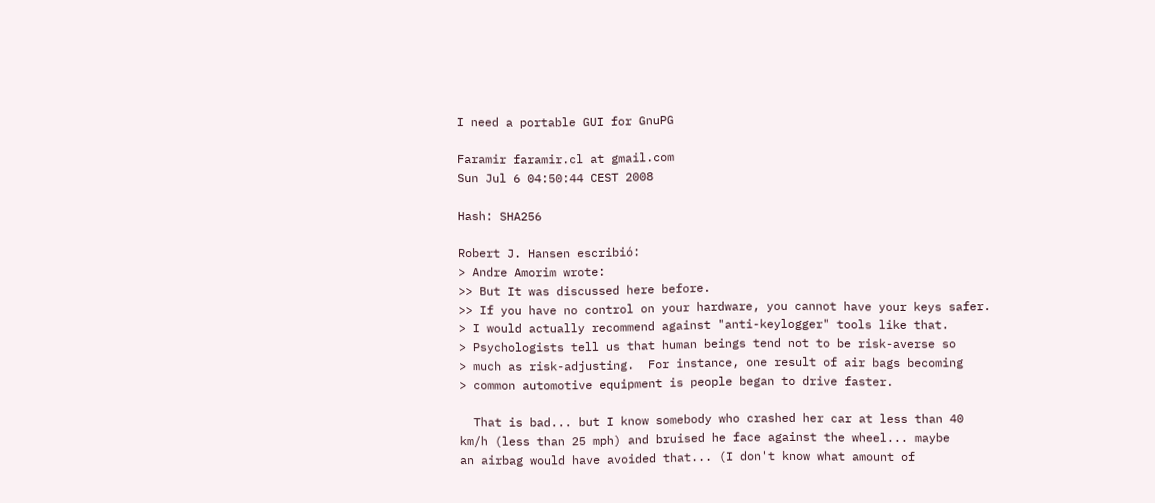I need a portable GUI for GnuPG

Faramir faramir.cl at gmail.com
Sun Jul 6 04:50:44 CEST 2008

Hash: SHA256

Robert J. Hansen escribió:
> Andre Amorim wrote:
>> But It was discussed here before.
>> If you have no control on your hardware, you cannot have your keys safer.
> I would actually recommend against "anti-keylogger" tools like that.
> Psychologists tell us that human beings tend not to be risk-averse so
> much as risk-adjusting.  For instance, one result of air bags becoming
> common automotive equipment is people began to drive faster.

  That is bad... but I know somebody who crashed her car at less than 40
km/h (less than 25 mph) and bruised he face against the wheel... maybe
an airbag would have avoided that... (I don't know what amount of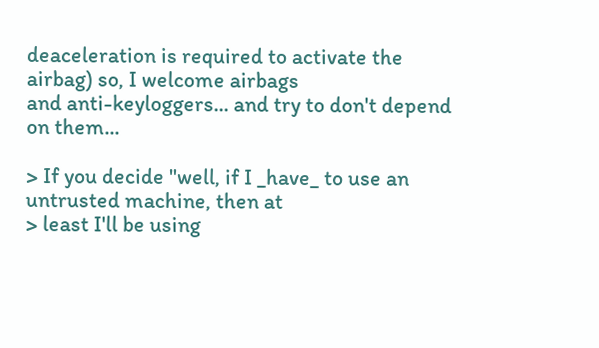deaceleration is required to activate the airbag) so, I welcome airbags
and anti-keyloggers... and try to don't depend on them...

> If you decide "well, if I _have_ to use an untrusted machine, then at
> least I'll be using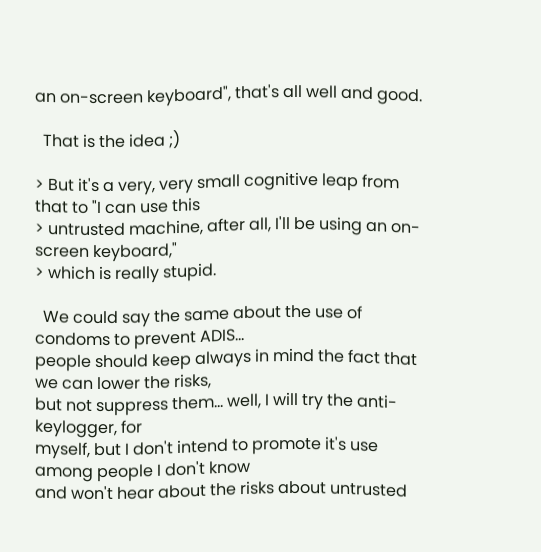an on-screen keyboard", that's all well and good.

  That is the idea ;)

> But it's a very, very small cognitive leap from that to "I can use this
> untrusted machine, after all, I'll be using an on-screen keyboard,"
> which is really stupid.

  We could say the same about the use of condoms to prevent ADIS...
people should keep always in mind the fact that we can lower the risks,
but not suppress them... well, I will try the anti-keylogger, for
myself, but I don't intend to promote it's use among people I don't know
and won't hear about the risks about untrusted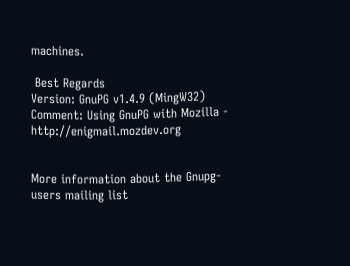machines.

 Best Regards
Version: GnuPG v1.4.9 (MingW32)
Comment: Using GnuPG with Mozilla - http://enigmail.mozdev.org


More information about the Gnupg-users mailing list